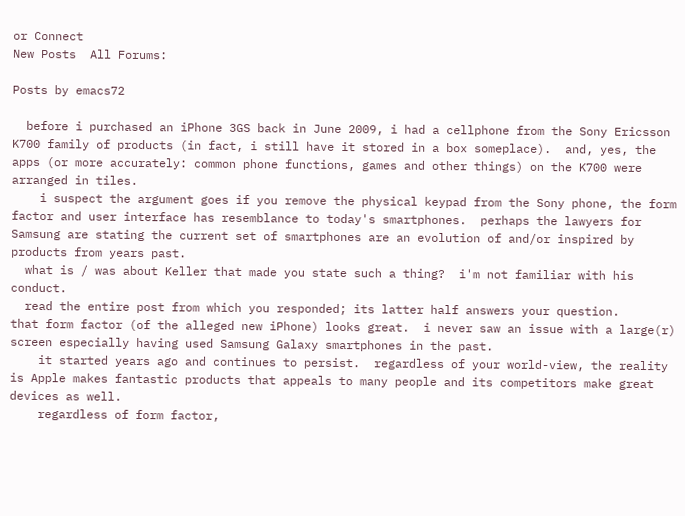or Connect
New Posts  All Forums:

Posts by emacs72

  before i purchased an iPhone 3GS back in June 2009, i had a cellphone from the Sony Ericsson K700 family of products (in fact, i still have it stored in a box someplace).  and, yes, the apps (or more accurately: common phone functions, games and other things) on the K700 were arranged in tiles.
    i suspect the argument goes if you remove the physical keypad from the Sony phone, the form factor and user interface has resemblance to today's smartphones.  perhaps the lawyers for Samsung are stating the current set of smartphones are an evolution of and/or inspired by products from years past.
  what is / was about Keller that made you state such a thing?  i'm not familiar with his conduct.
  read the entire post from which you responded; its latter half answers your question.
that form factor (of the alleged new iPhone) looks great.  i never saw an issue with a large(r) screen especially having used Samsung Galaxy smartphones in the past.
    it started years ago and continues to persist.  regardless of your world-view, the reality is Apple makes fantastic products that appeals to many people and its competitors make great devices as well.
    regardless of form factor,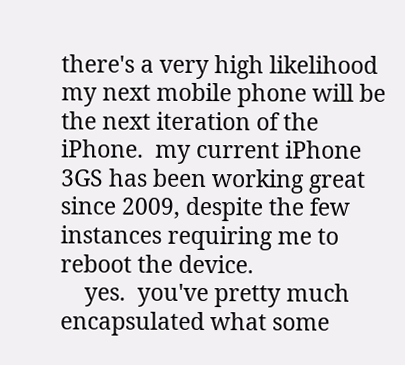there's a very high likelihood my next mobile phone will be the next iteration of the iPhone.  my current iPhone 3GS has been working great since 2009, despite the few instances requiring me to reboot the device.
    yes.  you've pretty much encapsulated what some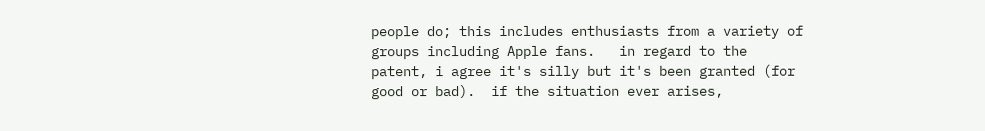people do; this includes enthusiasts from a variety of groups including Apple fans.   in regard to the patent, i agree it's silly but it's been granted (for good or bad).  if the situation ever arises,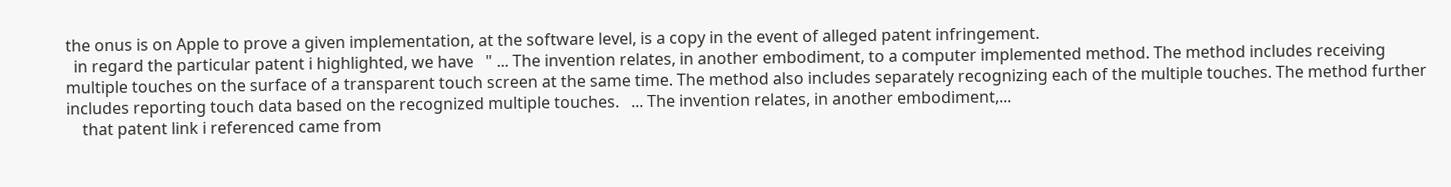the onus is on Apple to prove a given implementation, at the software level, is a copy in the event of alleged patent infringement.
  in regard the particular patent i highlighted, we have   " ... The invention relates, in another embodiment, to a computer implemented method. The method includes receiving multiple touches on the surface of a transparent touch screen at the same time. The method also includes separately recognizing each of the multiple touches. The method further includes reporting touch data based on the recognized multiple touches.   ... The invention relates, in another embodiment,...
    that patent link i referenced came from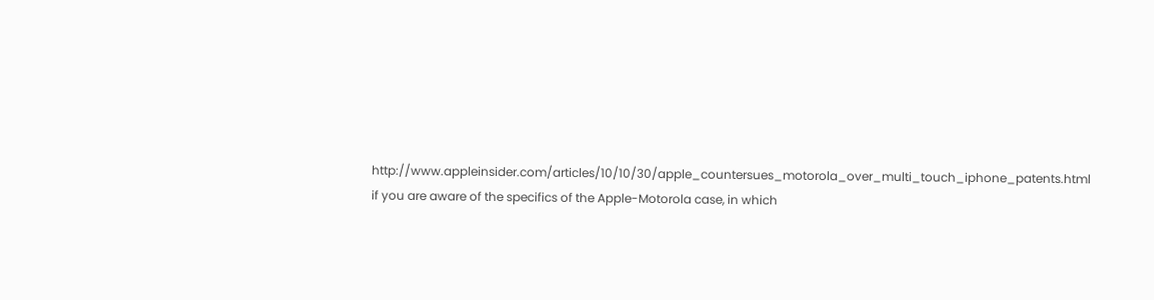http://www.appleinsider.com/articles/10/10/30/apple_countersues_motorola_over_multi_touch_iphone_patents.html   if you are aware of the specifics of the Apple-Motorola case, in which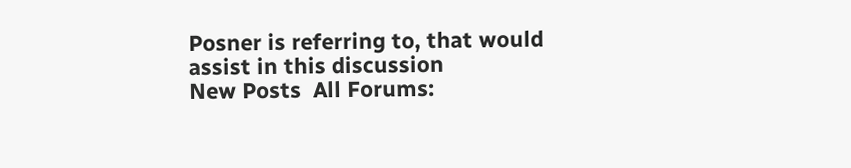Posner is referring to, that would assist in this discussion
New Posts  All Forums: